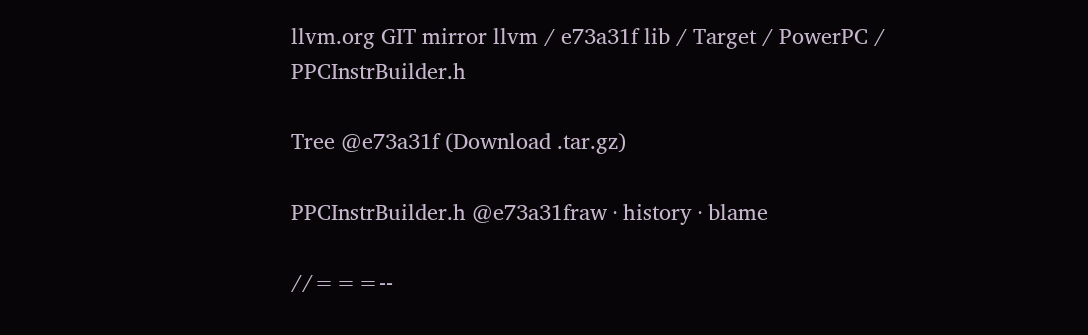llvm.org GIT mirror llvm / e73a31f lib / Target / PowerPC / PPCInstrBuilder.h

Tree @e73a31f (Download .tar.gz)

PPCInstrBuilder.h @e73a31fraw · history · blame

//===--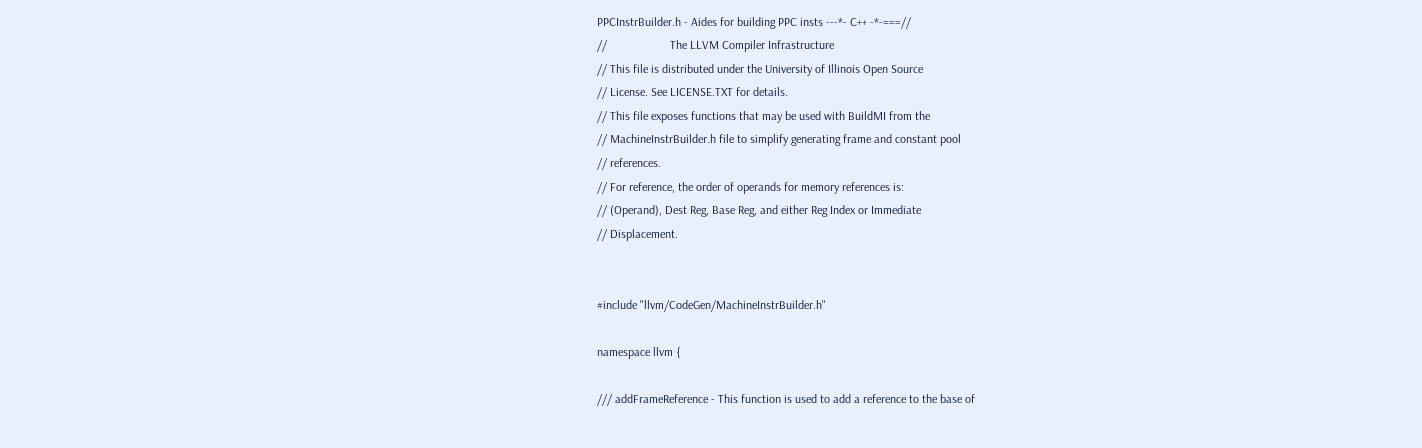PPCInstrBuilder.h - Aides for building PPC insts ---*- C++ -*-===//
//                     The LLVM Compiler Infrastructure
// This file is distributed under the University of Illinois Open Source
// License. See LICENSE.TXT for details.
// This file exposes functions that may be used with BuildMI from the
// MachineInstrBuilder.h file to simplify generating frame and constant pool
// references.
// For reference, the order of operands for memory references is:
// (Operand), Dest Reg, Base Reg, and either Reg Index or Immediate
// Displacement.


#include "llvm/CodeGen/MachineInstrBuilder.h"

namespace llvm {

/// addFrameReference - This function is used to add a reference to the base of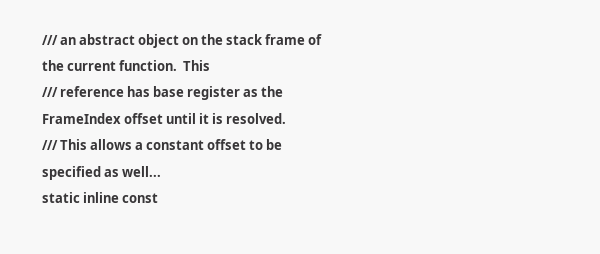/// an abstract object on the stack frame of the current function.  This
/// reference has base register as the FrameIndex offset until it is resolved.
/// This allows a constant offset to be specified as well...
static inline const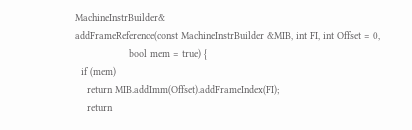MachineInstrBuilder&
addFrameReference(const MachineInstrBuilder &MIB, int FI, int Offset = 0,
                  bool mem = true) {
  if (mem)
    return MIB.addImm(Offset).addFrameIndex(FI);
    return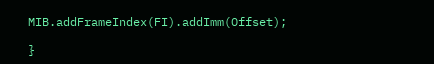MIB.addFrameIndex(FI).addImm(Offset);

}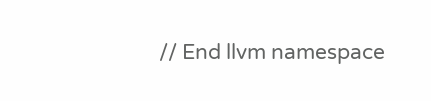// End llvm namespace